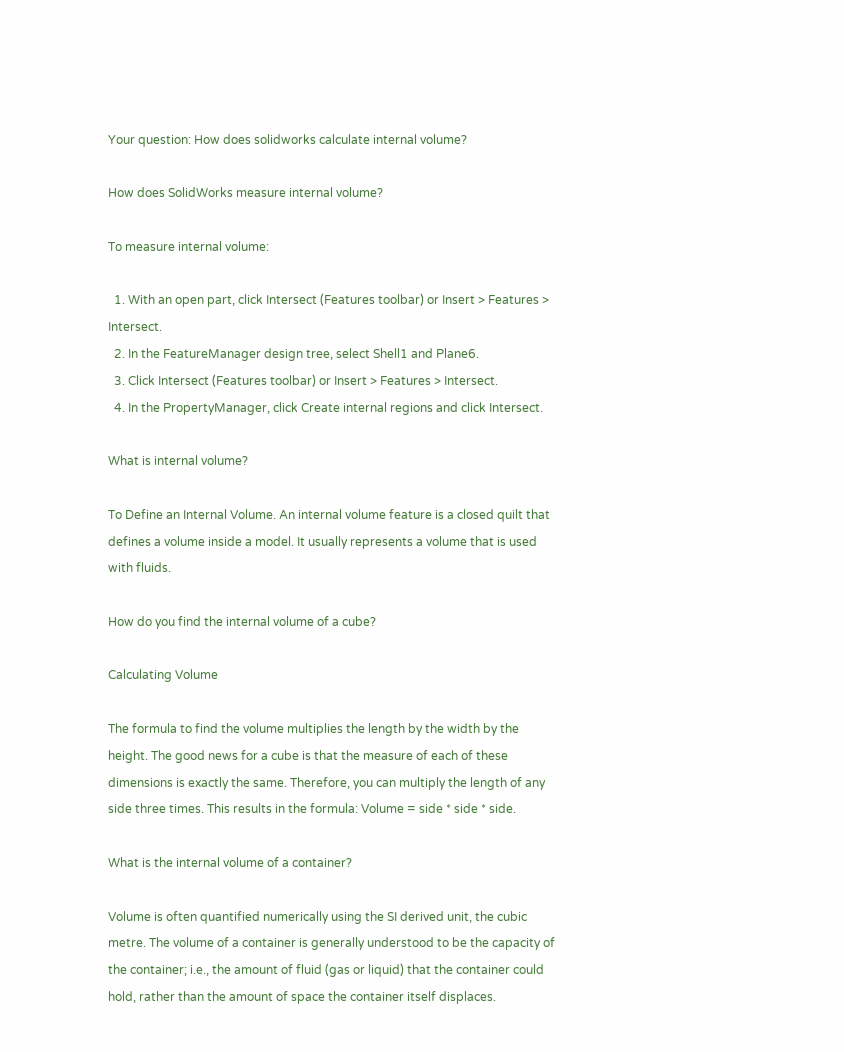Your question: How does solidworks calculate internal volume?

How does SolidWorks measure internal volume?

To measure internal volume:

  1. With an open part, click Intersect (Features toolbar) or Insert > Features > Intersect.
  2. In the FeatureManager design tree, select Shell1 and Plane6.
  3. Click Intersect (Features toolbar) or Insert > Features > Intersect.
  4. In the PropertyManager, click Create internal regions and click Intersect.

What is internal volume?

To Define an Internal Volume. An internal volume feature is a closed quilt that defines a volume inside a model. It usually represents a volume that is used with fluids.

How do you find the internal volume of a cube?

Calculating Volume

The formula to find the volume multiplies the length by the width by the height. The good news for a cube is that the measure of each of these dimensions is exactly the same. Therefore, you can multiply the length of any side three times. This results in the formula: Volume = side * side * side.

What is the internal volume of a container?

Volume is often quantified numerically using the SI derived unit, the cubic metre. The volume of a container is generally understood to be the capacity of the container; i.e., the amount of fluid (gas or liquid) that the container could hold, rather than the amount of space the container itself displaces.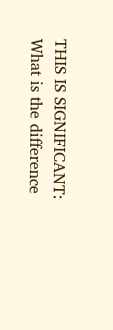THIS IS SIGNIFICANT:  What is the difference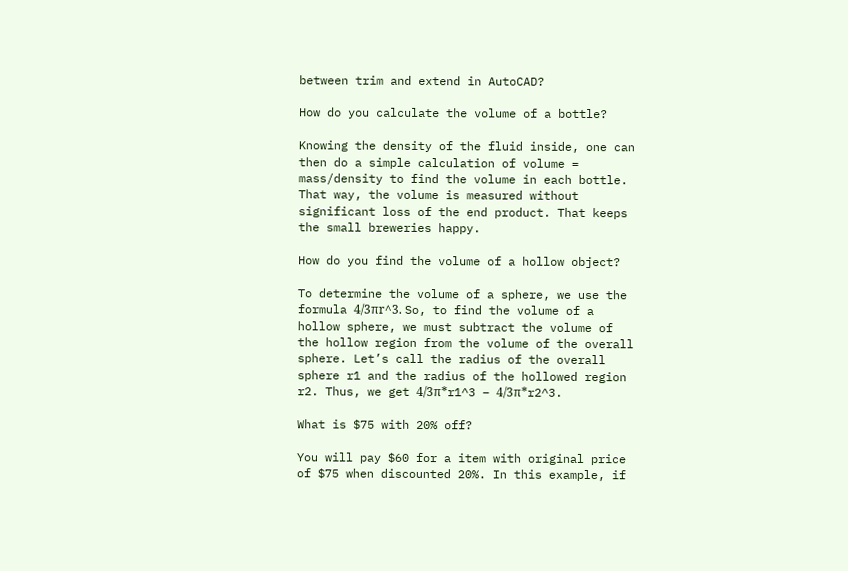between trim and extend in AutoCAD?

How do you calculate the volume of a bottle?

Knowing the density of the fluid inside, one can then do a simple calculation of volume = mass/density to find the volume in each bottle. That way, the volume is measured without significant loss of the end product. That keeps the small breweries happy.

How do you find the volume of a hollow object?

To determine the volume of a sphere, we use the formula 4/3πr^3. So, to find the volume of a hollow sphere, we must subtract the volume of the hollow region from the volume of the overall sphere. Let’s call the radius of the overall sphere r1 and the radius of the hollowed region r2. Thus, we get 4/3π*r1^3 – 4/3π*r2^3.

What is $75 with 20% off?

You will pay $60 for a item with original price of $75 when discounted 20%. In this example, if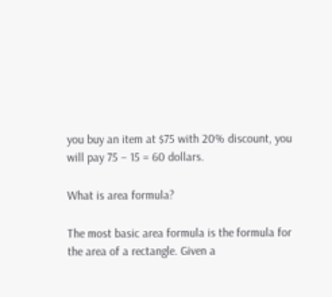you buy an item at $75 with 20% discount, you will pay 75 – 15 = 60 dollars.

What is area formula?

The most basic area formula is the formula for the area of a rectangle. Given a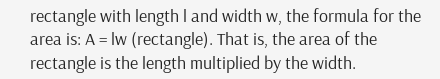rectangle with length l and width w, the formula for the area is: A = lw (rectangle). That is, the area of the rectangle is the length multiplied by the width.